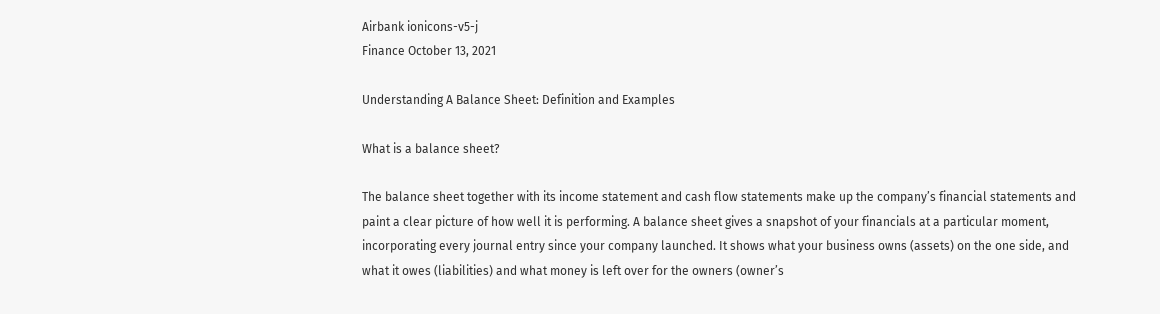Airbank ionicons-v5-j
Finance October 13, 2021

Understanding A Balance Sheet: Definition and Examples

What is a balance sheet?

The balance sheet together with its income statement and cash flow statements make up the company’s financial statements and paint a clear picture of how well it is performing. A balance sheet gives a snapshot of your financials at a particular moment, incorporating every journal entry since your company launched. It shows what your business owns (assets) on the one side, and what it owes (liabilities) and what money is left over for the owners (owner’s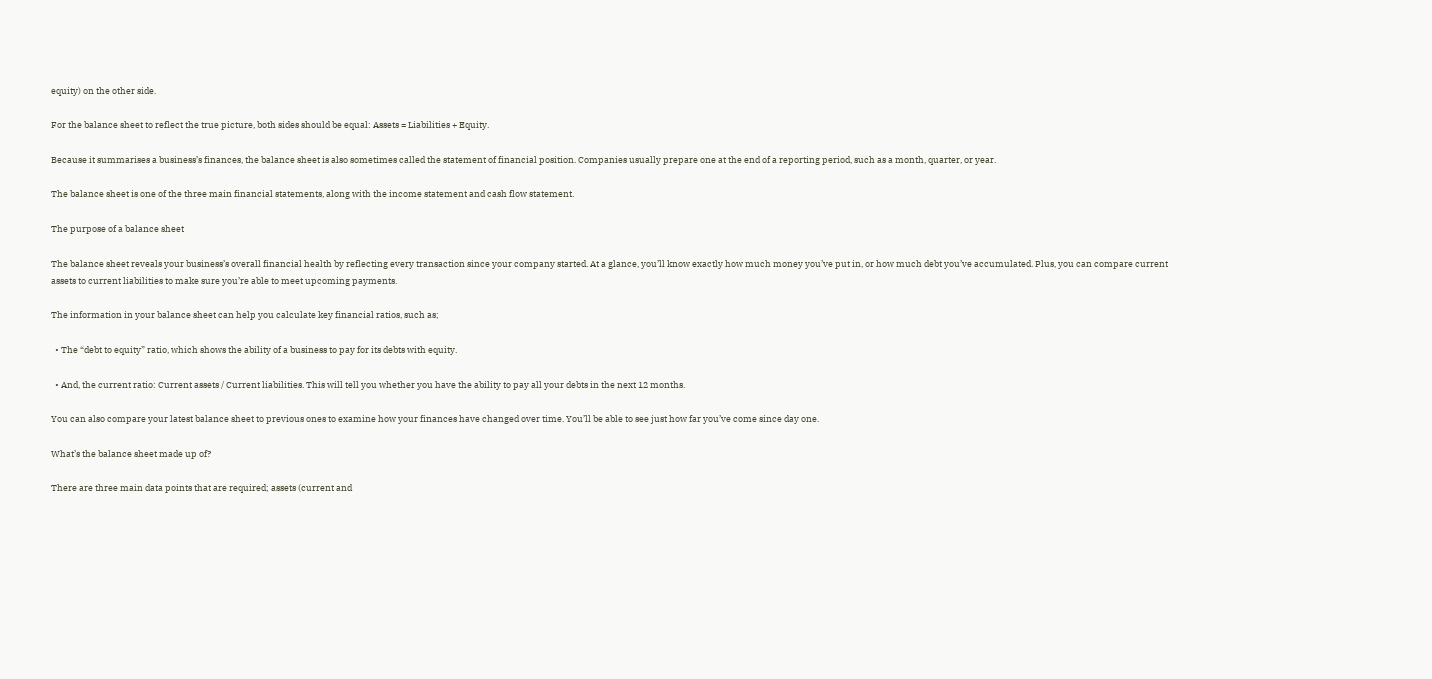equity) on the other side.

For the balance sheet to reflect the true picture, both sides should be equal: Assets = Liabilities + Equity.

Because it summarises a business’s finances, the balance sheet is also sometimes called the statement of financial position. Companies usually prepare one at the end of a reporting period, such as a month, quarter, or year.

The balance sheet is one of the three main financial statements, along with the income statement and cash flow statement.

The purpose of a balance sheet

The balance sheet reveals your business’s overall financial health by reflecting every transaction since your company started. At a glance, you’ll know exactly how much money you’ve put in, or how much debt you’ve accumulated. Plus, you can compare current assets to current liabilities to make sure you’re able to meet upcoming payments.

The information in your balance sheet can help you calculate key financial ratios, such as;

  • The “debt to equity” ratio, which shows the ability of a business to pay for its debts with equity.

  • And, the current ratio: Current assets / Current liabilities. This will tell you whether you have the ability to pay all your debts in the next 12 months.

You can also compare your latest balance sheet to previous ones to examine how your finances have changed over time. You’ll be able to see just how far you’ve come since day one.

What’s the balance sheet made up of?

There are three main data points that are required; assets (current and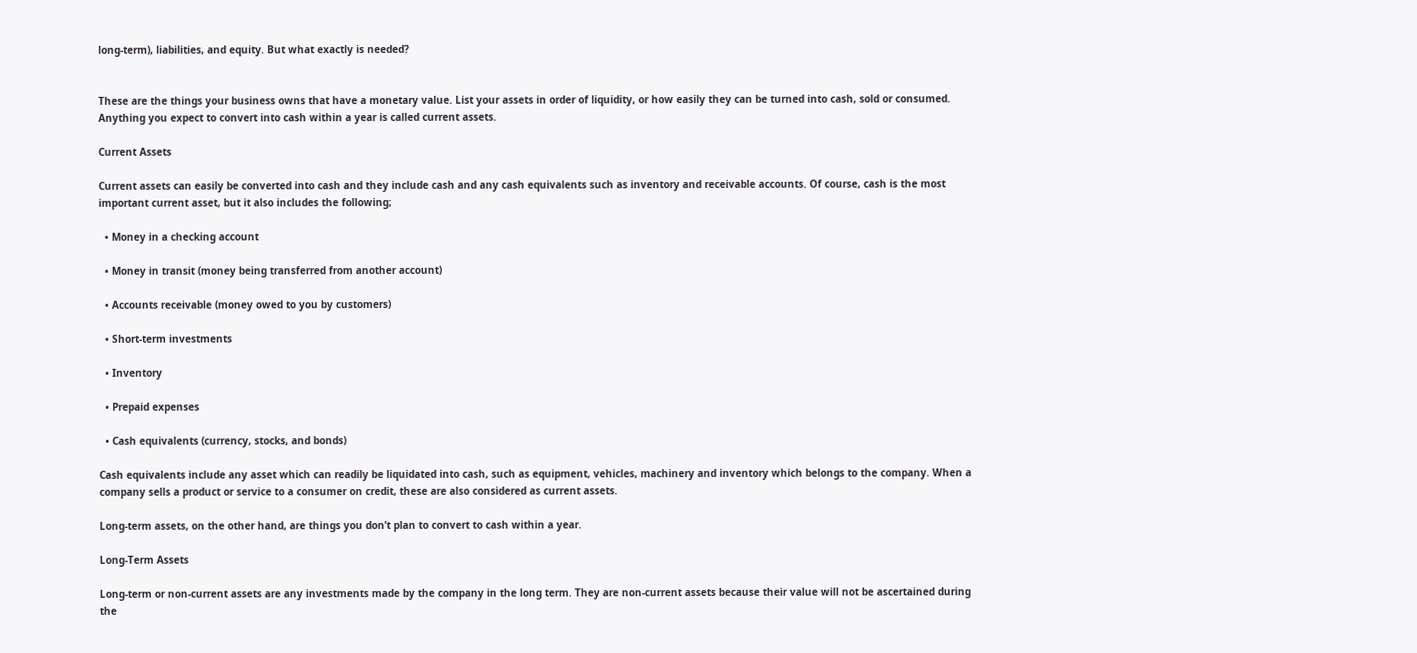long-term), liabilities, and equity. But what exactly is needed?


These are the things your business owns that have a monetary value. List your assets in order of liquidity, or how easily they can be turned into cash, sold or consumed. Anything you expect to convert into cash within a year is called current assets.

Current Assets

Current assets can easily be converted into cash and they include cash and any cash equivalents such as inventory and receivable accounts. Of course, cash is the most important current asset, but it also includes the following;

  • Money in a checking account

  • Money in transit (money being transferred from another account)

  • Accounts receivable (money owed to you by customers)

  • Short-term investments

  • Inventory

  • Prepaid expenses

  • Cash equivalents (currency, stocks, and bonds)

Cash equivalents include any asset which can readily be liquidated into cash, such as equipment, vehicles, machinery and inventory which belongs to the company. When a company sells a product or service to a consumer on credit, these are also considered as current assets.

Long-term assets, on the other hand, are things you don’t plan to convert to cash within a year.

Long-Term Assets

Long-term or non-current assets are any investments made by the company in the long term. They are non-current assets because their value will not be ascertained during the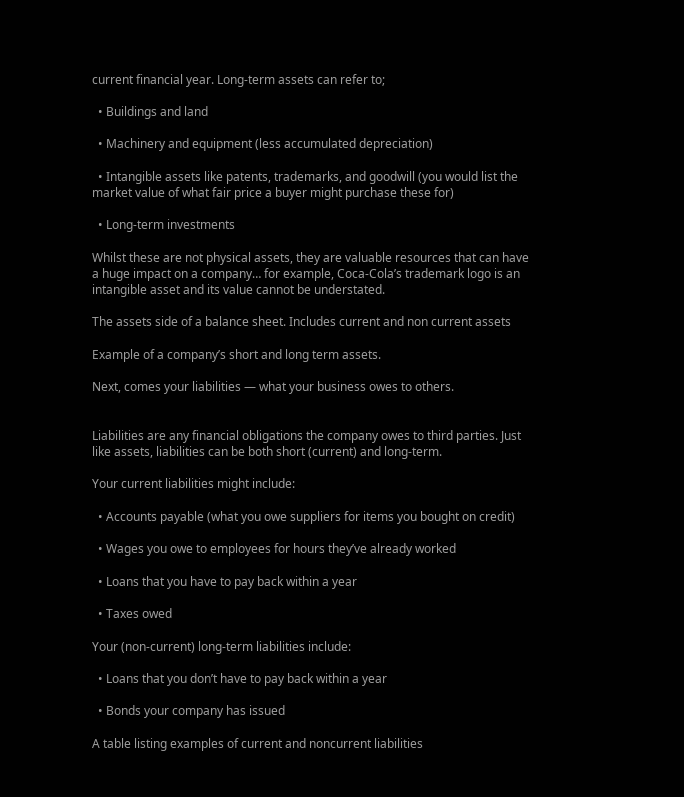current financial year. Long-term assets can refer to;

  • Buildings and land

  • Machinery and equipment (less accumulated depreciation)

  • Intangible assets like patents, trademarks, and goodwill (you would list the market value of what fair price a buyer might purchase these for)

  • Long-term investments

Whilst these are not physical assets, they are valuable resources that can have a huge impact on a company… for example, Coca-Cola’s trademark logo is an intangible asset and its value cannot be understated.

The assets side of a balance sheet. Includes current and non current assets

Example of a company’s short and long term assets.

Next, comes your liabilities — what your business owes to others.


Liabilities are any financial obligations the company owes to third parties. Just like assets, liabilities can be both short (current) and long-term.

Your current liabilities might include:

  • Accounts payable (what you owe suppliers for items you bought on credit)

  • Wages you owe to employees for hours they’ve already worked

  • Loans that you have to pay back within a year

  • Taxes owed

Your (non-current) long-term liabilities include:

  • Loans that you don’t have to pay back within a year

  • Bonds your company has issued

A table listing examples of current and noncurrent liabilities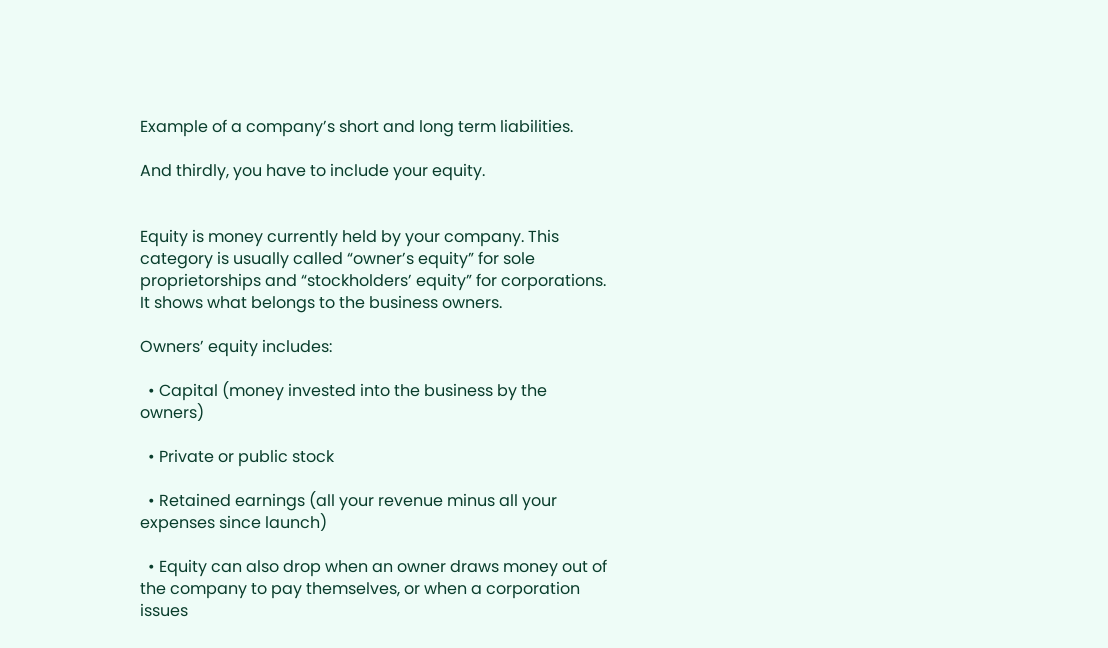Example of a company’s short and long term liabilities.

And thirdly, you have to include your equity.


Equity is money currently held by your company. This category is usually called “owner’s equity” for sole proprietorships and “stockholders’ equity” for corporations. It shows what belongs to the business owners.

Owners’ equity includes:

  • Capital (money invested into the business by the owners)

  • Private or public stock

  • Retained earnings (all your revenue minus all your expenses since launch)

  • Equity can also drop when an owner draws money out of the company to pay themselves, or when a corporation issues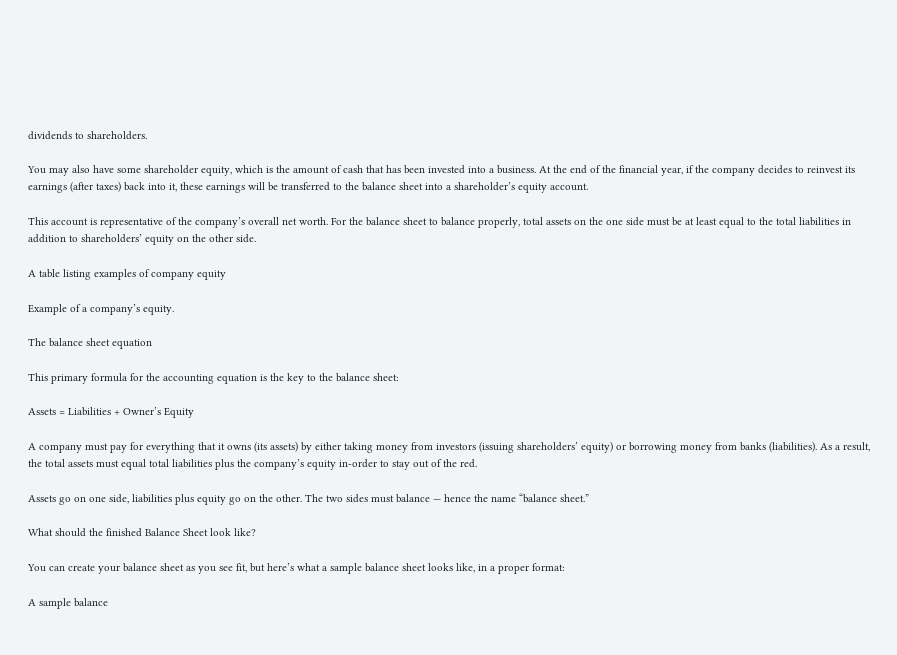dividends to shareholders.

You may also have some shareholder equity, which is the amount of cash that has been invested into a business. At the end of the financial year, if the company decides to reinvest its earnings (after taxes) back into it, these earnings will be transferred to the balance sheet into a shareholder’s equity account.

This account is representative of the company’s overall net worth. For the balance sheet to balance properly, total assets on the one side must be at least equal to the total liabilities in addition to shareholders’ equity on the other side.

A table listing examples of company equity

Example of a company’s equity.

The balance sheet equation

This primary formula for the accounting equation is the key to the balance sheet:

Assets = Liabilities + Owner’s Equity

A company must pay for everything that it owns (its assets) by either taking money from investors (issuing shareholders’ equity) or borrowing money from banks (liabilities). As a result, the total assets must equal total liabilities plus the company’s equity in-order to stay out of the red.

Assets go on one side, liabilities plus equity go on the other. The two sides must balance — hence the name “balance sheet.”

What should the finished Balance Sheet look like?

You can create your balance sheet as you see fit, but here’s what a sample balance sheet looks like, in a proper format:

A sample balance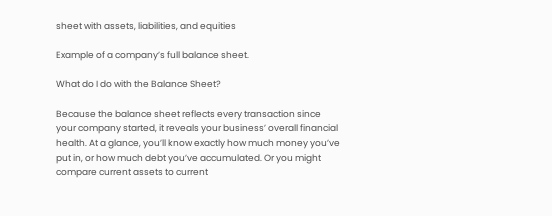sheet with assets, liabilities, and equities

Example of a company’s full balance sheet.

What do I do with the Balance Sheet?

Because the balance sheet reflects every transaction since your company started, it reveals your business’ overall financial health. At a glance, you’ll know exactly how much money you’ve put in, or how much debt you’ve accumulated. Or you might compare current assets to current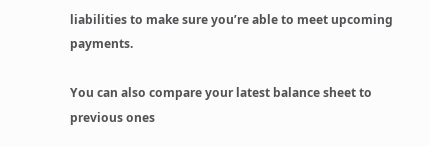liabilities to make sure you’re able to meet upcoming payments.

You can also compare your latest balance sheet to previous ones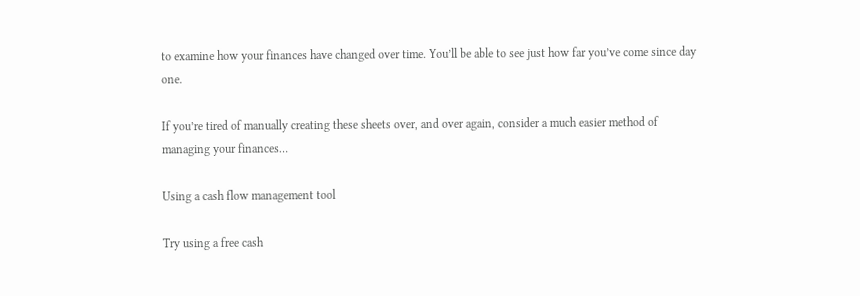to examine how your finances have changed over time. You’ll be able to see just how far you’ve come since day one.

If you’re tired of manually creating these sheets over, and over again, consider a much easier method of managing your finances…

Using a cash flow management tool

Try using a free cash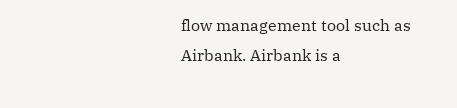flow management tool such as Airbank. Airbank is a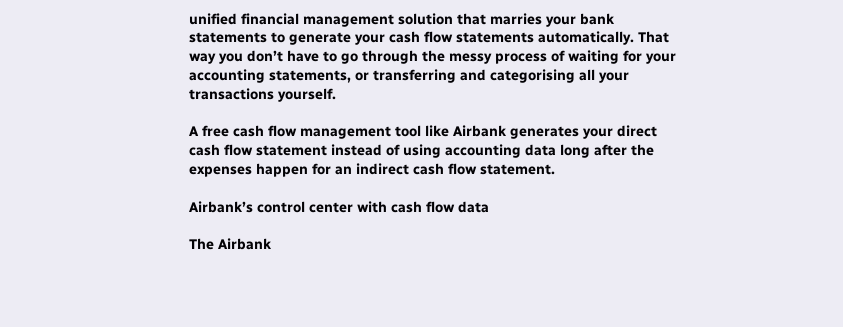unified financial management solution that marries your bank statements to generate your cash flow statements automatically. That way you don’t have to go through the messy process of waiting for your accounting statements, or transferring and categorising all your transactions yourself.

A free cash flow management tool like Airbank generates your direct cash flow statement instead of using accounting data long after the expenses happen for an indirect cash flow statement.

Airbank’s control center with cash flow data

The Airbank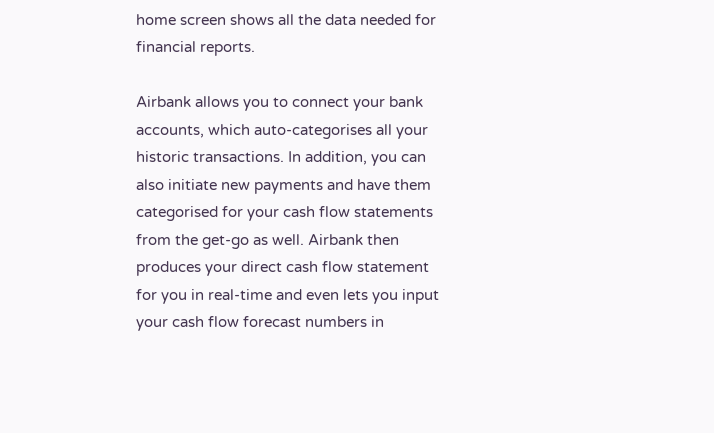home screen shows all the data needed for financial reports.

Airbank allows you to connect your bank accounts, which auto-categorises all your historic transactions. In addition, you can also initiate new payments and have them categorised for your cash flow statements from the get-go as well. Airbank then produces your direct cash flow statement for you in real-time and even lets you input your cash flow forecast numbers in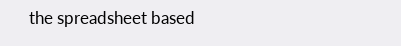the spreadsheet based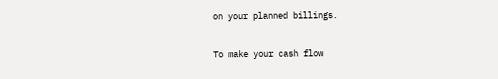on your planned billings.

To make your cash flow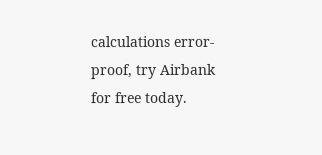calculations error-proof, try Airbank for free today.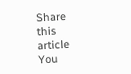Share this article You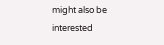might also be interested